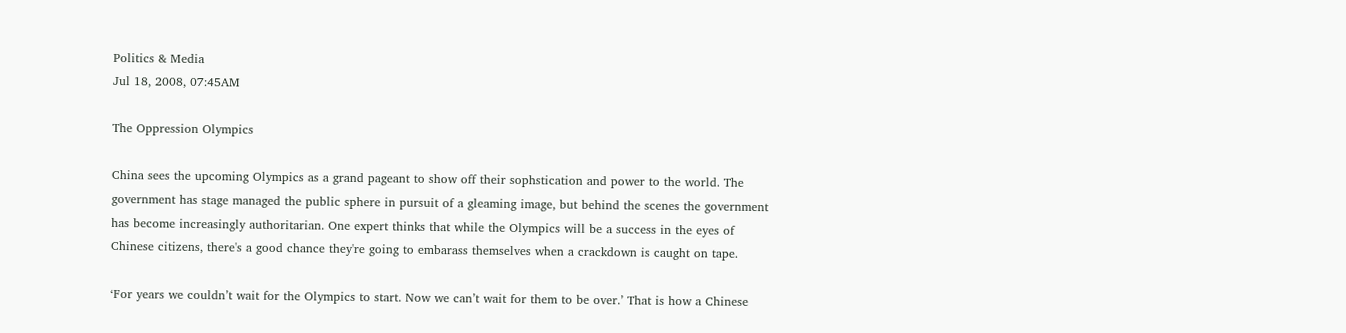Politics & Media
Jul 18, 2008, 07:45AM

The Oppression Olympics

China sees the upcoming Olympics as a grand pageant to show off their sophstication and power to the world. The government has stage managed the public sphere in pursuit of a gleaming image, but behind the scenes the government has become increasingly authoritarian. One expert thinks that while the Olympics will be a success in the eyes of Chinese citizens, there's a good chance they're going to embarass themselves when a crackdown is caught on tape.

‘For years we couldn’t wait for the Olympics to start. Now we can’t wait for them to be over.’ That is how a Chinese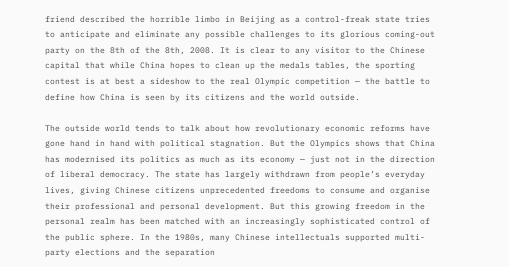friend described the horrible limbo in Beijing as a control-freak state tries to anticipate and eliminate any possible challenges to its glorious coming-out party on the 8th of the 8th, 2008. It is clear to any visitor to the Chinese capital that while China hopes to clean up the medals tables, the sporting contest is at best a sideshow to the real Olympic competition — the battle to define how China is seen by its citizens and the world outside.

The outside world tends to talk about how revolutionary economic reforms have gone hand in hand with political stagnation. But the Olympics shows that China has modernised its politics as much as its economy — just not in the direction of liberal democracy. The state has largely withdrawn from people’s everyday lives, giving Chinese citizens unprecedented freedoms to consume and organise their professional and personal development. But this growing freedom in the personal realm has been matched with an increasingly sophisticated control of the public sphere. In the 1980s, many Chinese intellectuals supported multi-party elections and the separation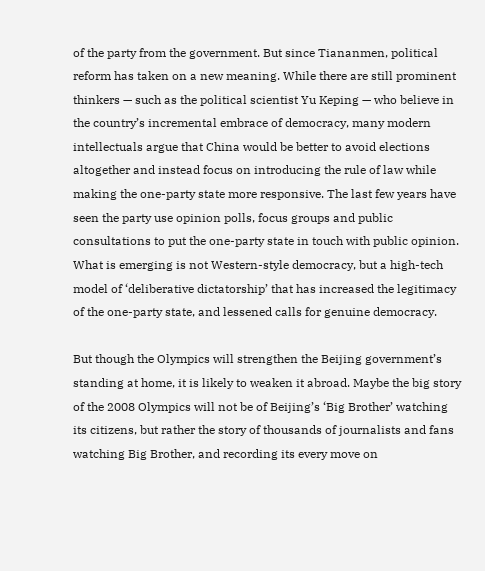of the party from the government. But since Tiananmen, political reform has taken on a new meaning. While there are still prominent thinkers — such as the political scientist Yu Keping — who believe in the country’s incremental embrace of democracy, many modern intellectuals argue that China would be better to avoid elections altogether and instead focus on introducing the rule of law while making the one-party state more responsive. The last few years have seen the party use opinion polls, focus groups and public consultations to put the one-party state in touch with public opinion. What is emerging is not Western-style democracy, but a high-tech model of ‘deliberative dictatorship’ that has increased the legitimacy of the one-party state, and lessened calls for genuine democracy.

But though the Olympics will strengthen the Beijing government’s standing at home, it is likely to weaken it abroad. Maybe the big story of the 2008 Olympics will not be of Beijing’s ‘Big Brother’ watching its citizens, but rather the story of thousands of journalists and fans watching Big Brother, and recording its every move on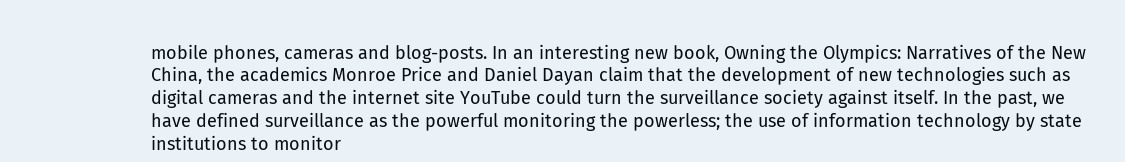mobile phones, cameras and blog-posts. In an interesting new book, Owning the Olympics: Narratives of the New China, the academics Monroe Price and Daniel Dayan claim that the development of new technologies such as digital cameras and the internet site YouTube could turn the surveillance society against itself. In the past, we have defined surveillance as the powerful monitoring the powerless; the use of information technology by state institutions to monitor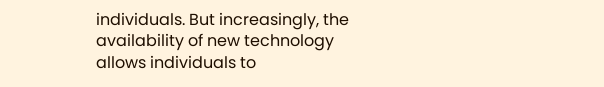individuals. But increasingly, the availability of new technology allows individuals to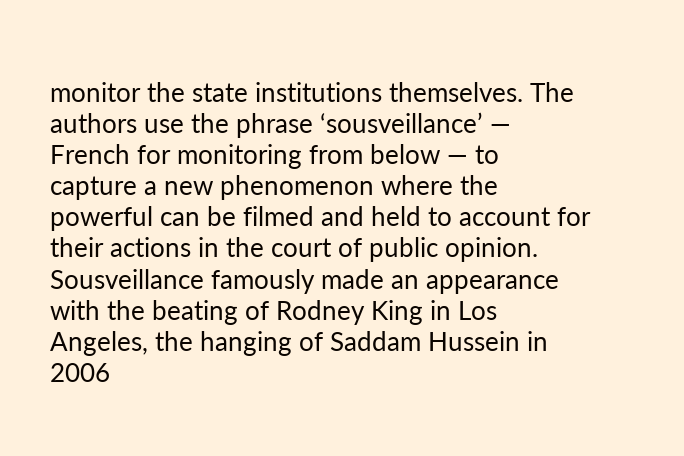monitor the state institutions themselves. The authors use the phrase ‘sousveillance’ — French for monitoring from below — to capture a new phenomenon where the powerful can be filmed and held to account for their actions in the court of public opinion. Sousveillance famously made an appearance with the beating of Rodney King in Los Angeles, the hanging of Saddam Hussein in 2006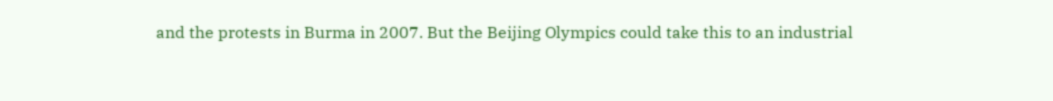and the protests in Burma in 2007. But the Beijing Olympics could take this to an industrial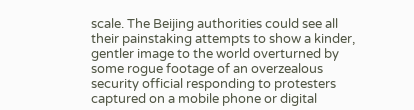scale. The Beijing authorities could see all their painstaking attempts to show a kinder, gentler image to the world overturned by some rogue footage of an overzealous security official responding to protesters captured on a mobile phone or digital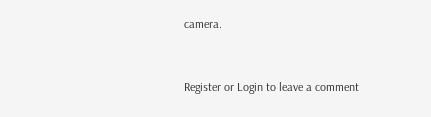camera.


Register or Login to leave a comment